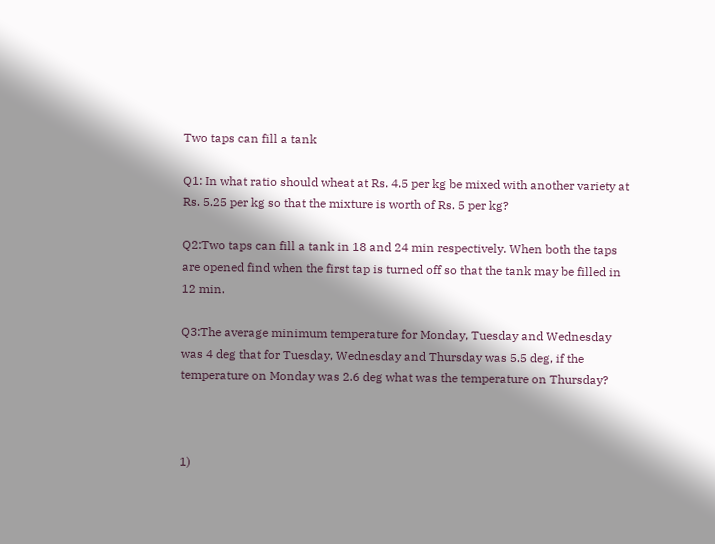Two taps can fill a tank

Q1: In what ratio should wheat at Rs. 4.5 per kg be mixed with another variety at Rs. 5.25 per kg so that the mixture is worth of Rs. 5 per kg?

Q2:Two taps can fill a tank in 18 and 24 min respectively. When both the taps are opened find when the first tap is turned off so that the tank may be filled in 12 min.

Q3:The average minimum temperature for Monday, Tuesday and Wednesday was 4 deg that for Tuesday, Wednesday and Thursday was 5.5 deg, if the temperature on Monday was 2.6 deg what was the temperature on Thursday?



1)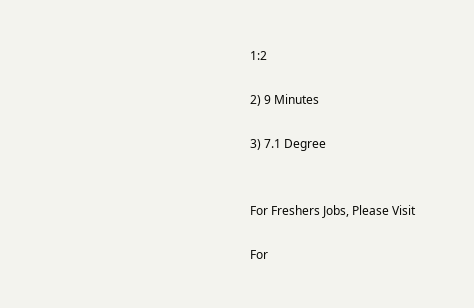1:2

2) 9 Minutes

3) 7.1 Degree


For Freshers Jobs, Please Visit

For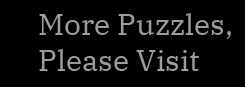More Puzzles, Please Visit